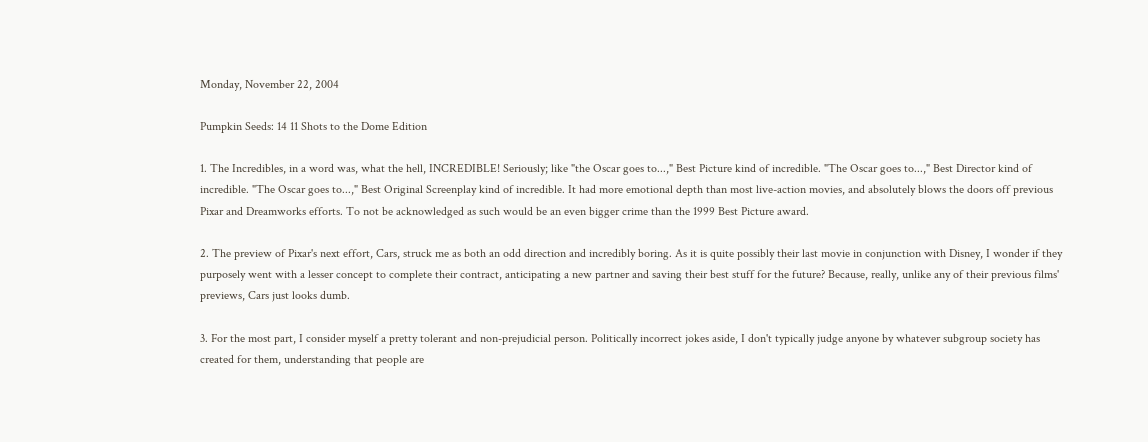Monday, November 22, 2004

Pumpkin Seeds: 14 11 Shots to the Dome Edition

1. The Incredibles, in a word was, what the hell, INCREDIBLE! Seriously; like "the Oscar goes to...," Best Picture kind of incredible. "The Oscar goes to...," Best Director kind of incredible. "The Oscar goes to...," Best Original Screenplay kind of incredible. It had more emotional depth than most live-action movies, and absolutely blows the doors off previous Pixar and Dreamworks efforts. To not be acknowledged as such would be an even bigger crime than the 1999 Best Picture award.

2. The preview of Pixar's next effort, Cars, struck me as both an odd direction and incredibly boring. As it is quite possibly their last movie in conjunction with Disney, I wonder if they purposely went with a lesser concept to complete their contract, anticipating a new partner and saving their best stuff for the future? Because, really, unlike any of their previous films' previews, Cars just looks dumb.

3. For the most part, I consider myself a pretty tolerant and non-prejudicial person. Politically incorrect jokes aside, I don't typically judge anyone by whatever subgroup society has created for them, understanding that people are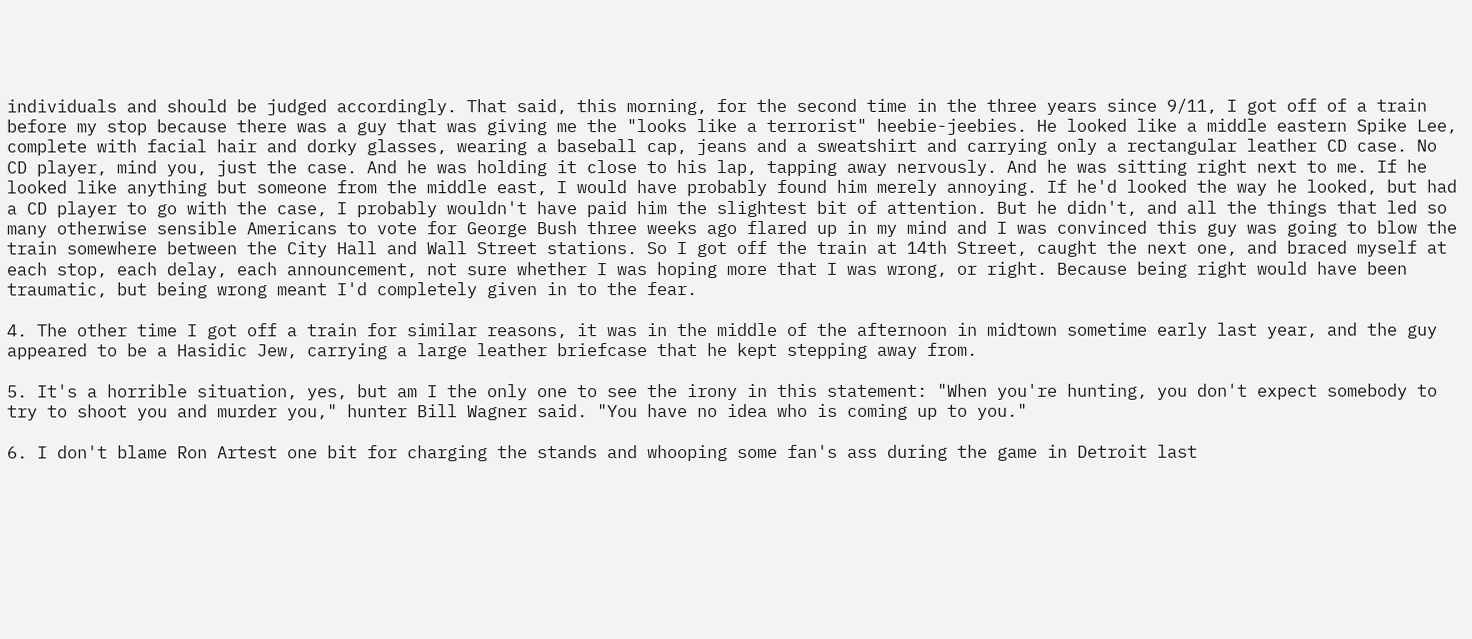individuals and should be judged accordingly. That said, this morning, for the second time in the three years since 9/11, I got off of a train before my stop because there was a guy that was giving me the "looks like a terrorist" heebie-jeebies. He looked like a middle eastern Spike Lee, complete with facial hair and dorky glasses, wearing a baseball cap, jeans and a sweatshirt and carrying only a rectangular leather CD case. No CD player, mind you, just the case. And he was holding it close to his lap, tapping away nervously. And he was sitting right next to me. If he looked like anything but someone from the middle east, I would have probably found him merely annoying. If he'd looked the way he looked, but had a CD player to go with the case, I probably wouldn't have paid him the slightest bit of attention. But he didn't, and all the things that led so many otherwise sensible Americans to vote for George Bush three weeks ago flared up in my mind and I was convinced this guy was going to blow the train somewhere between the City Hall and Wall Street stations. So I got off the train at 14th Street, caught the next one, and braced myself at each stop, each delay, each announcement, not sure whether I was hoping more that I was wrong, or right. Because being right would have been traumatic, but being wrong meant I'd completely given in to the fear.

4. The other time I got off a train for similar reasons, it was in the middle of the afternoon in midtown sometime early last year, and the guy appeared to be a Hasidic Jew, carrying a large leather briefcase that he kept stepping away from.

5. It's a horrible situation, yes, but am I the only one to see the irony in this statement: "When you're hunting, you don't expect somebody to try to shoot you and murder you," hunter Bill Wagner said. "You have no idea who is coming up to you."

6. I don't blame Ron Artest one bit for charging the stands and whooping some fan's ass during the game in Detroit last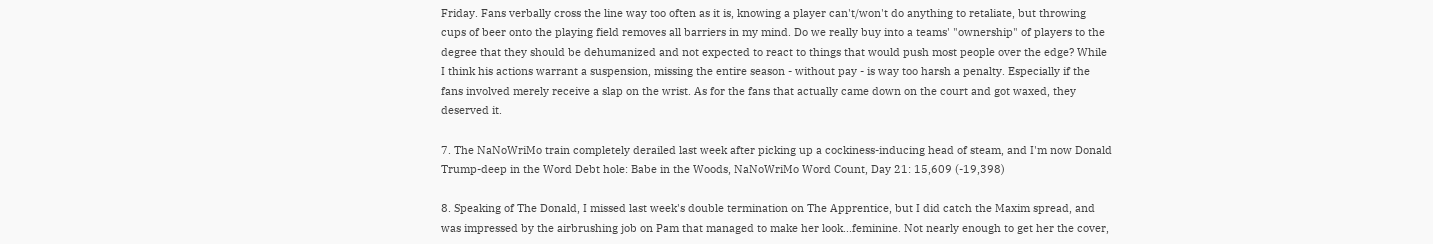Friday. Fans verbally cross the line way too often as it is, knowing a player can't/won't do anything to retaliate, but throwing cups of beer onto the playing field removes all barriers in my mind. Do we really buy into a teams' "ownership" of players to the degree that they should be dehumanized and not expected to react to things that would push most people over the edge? While I think his actions warrant a suspension, missing the entire season - without pay - is way too harsh a penalty. Especially if the fans involved merely receive a slap on the wrist. As for the fans that actually came down on the court and got waxed, they deserved it.

7. The NaNoWriMo train completely derailed last week after picking up a cockiness-inducing head of steam, and I'm now Donald Trump-deep in the Word Debt hole: Babe in the Woods, NaNoWriMo Word Count, Day 21: 15,609 (-19,398)

8. Speaking of The Donald, I missed last week's double termination on The Apprentice, but I did catch the Maxim spread, and was impressed by the airbrushing job on Pam that managed to make her look...feminine. Not nearly enough to get her the cover,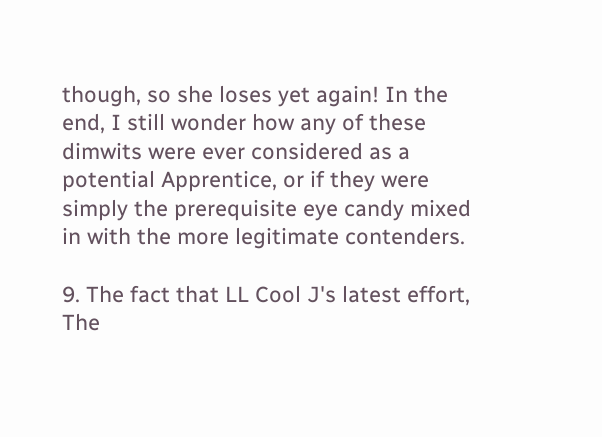though, so she loses yet again! In the end, I still wonder how any of these dimwits were ever considered as a potential Apprentice, or if they were simply the prerequisite eye candy mixed in with the more legitimate contenders.

9. The fact that LL Cool J's latest effort, The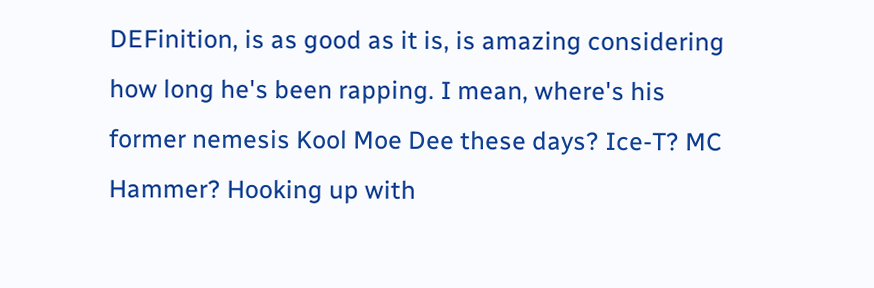DEFinition, is as good as it is, is amazing considering how long he's been rapping. I mean, where's his former nemesis Kool Moe Dee these days? Ice-T? MC Hammer? Hooking up with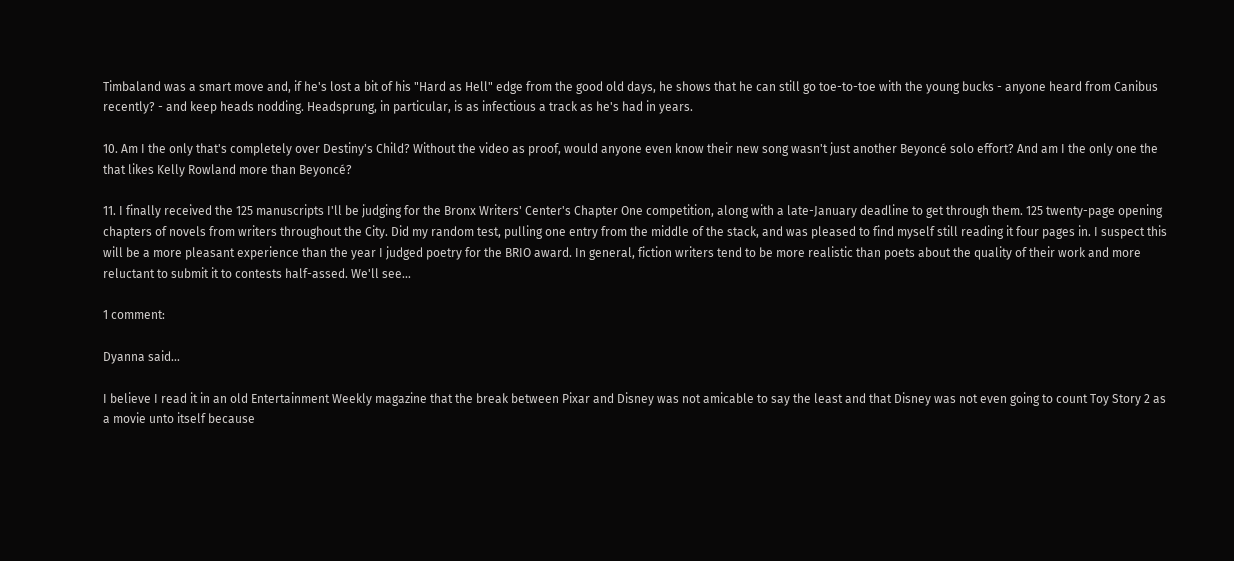Timbaland was a smart move and, if he's lost a bit of his "Hard as Hell" edge from the good old days, he shows that he can still go toe-to-toe with the young bucks - anyone heard from Canibus recently? - and keep heads nodding. Headsprung, in particular, is as infectious a track as he's had in years.

10. Am I the only that's completely over Destiny's Child? Without the video as proof, would anyone even know their new song wasn't just another Beyoncé solo effort? And am I the only one the that likes Kelly Rowland more than Beyoncé?

11. I finally received the 125 manuscripts I'll be judging for the Bronx Writers' Center's Chapter One competition, along with a late-January deadline to get through them. 125 twenty-page opening chapters of novels from writers throughout the City. Did my random test, pulling one entry from the middle of the stack, and was pleased to find myself still reading it four pages in. I suspect this will be a more pleasant experience than the year I judged poetry for the BRIO award. In general, fiction writers tend to be more realistic than poets about the quality of their work and more reluctant to submit it to contests half-assed. We'll see...

1 comment:

Dyanna said...

I believe I read it in an old Entertainment Weekly magazine that the break between Pixar and Disney was not amicable to say the least and that Disney was not even going to count Toy Story 2 as a movie unto itself because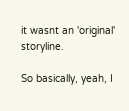it wasnt an 'original' storyline.

So basically, yeah, I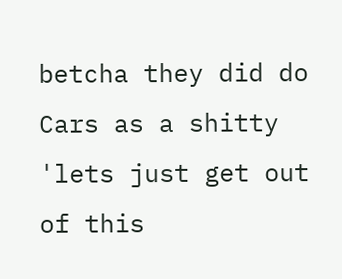betcha they did do Cars as a shitty 'lets just get out of this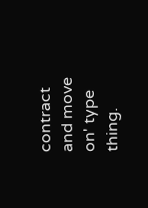contract and move on' type thing.